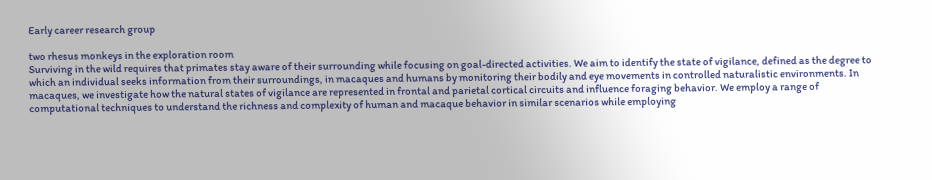Early career research group

two rhesus monkeys in the exploration room
Surviving in the wild requires that primates stay aware of their surrounding while focusing on goal-directed activities. We aim to identify the state of vigilance, defined as the degree to which an individual seeks information from their surroundings, in macaques and humans by monitoring their bodily and eye movements in controlled naturalistic environments. In macaques, we investigate how the natural states of vigilance are represented in frontal and parietal cortical circuits and influence foraging behavior. We employ a range of computational techniques to understand the richness and complexity of human and macaque behavior in similar scenarios while employing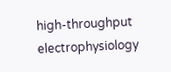high-throughput electrophysiology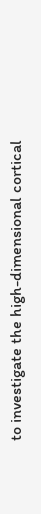to investigate the high-dimensional cortical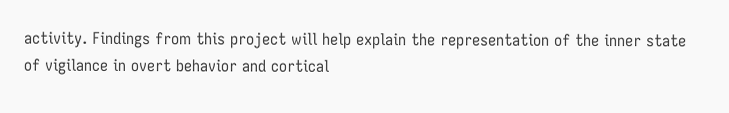activity. Findings from this project will help explain the representation of the inner state of vigilance in overt behavior and cortical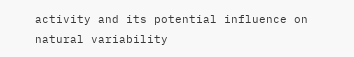activity and its potential influence on natural variability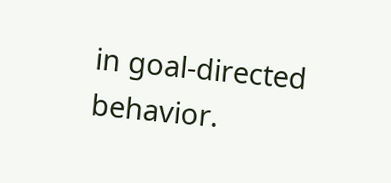in goal-directed behavior.